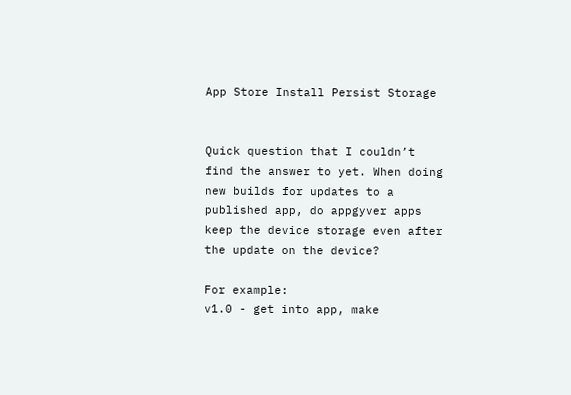App Store Install Persist Storage


Quick question that I couldn’t find the answer to yet. When doing new builds for updates to a published app, do appgyver apps keep the device storage even after the update on the device?

For example:
v1.0 - get into app, make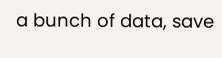a bunch of data, save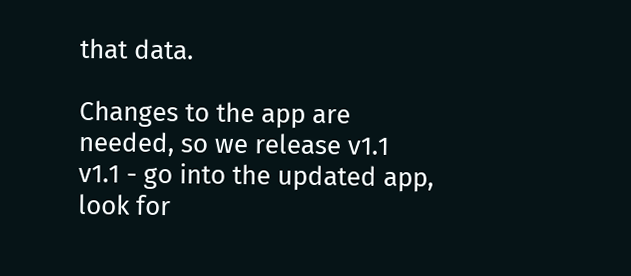that data.

Changes to the app are needed, so we release v1.1
v1.1 - go into the updated app, look for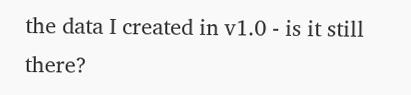the data I created in v1.0 - is it still there?